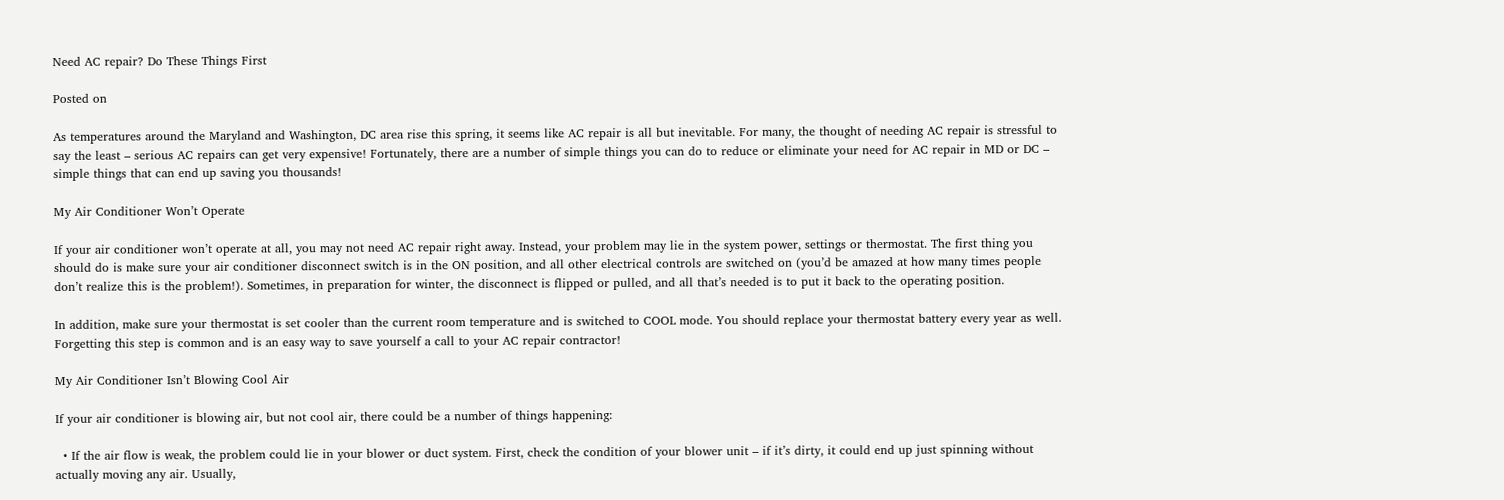Need AC repair? Do These Things First

Posted on

As temperatures around the Maryland and Washington, DC area rise this spring, it seems like AC repair is all but inevitable. For many, the thought of needing AC repair is stressful to say the least – serious AC repairs can get very expensive! Fortunately, there are a number of simple things you can do to reduce or eliminate your need for AC repair in MD or DC – simple things that can end up saving you thousands!

My Air Conditioner Won’t Operate

If your air conditioner won’t operate at all, you may not need AC repair right away. Instead, your problem may lie in the system power, settings or thermostat. The first thing you should do is make sure your air conditioner disconnect switch is in the ON position, and all other electrical controls are switched on (you’d be amazed at how many times people don’t realize this is the problem!). Sometimes, in preparation for winter, the disconnect is flipped or pulled, and all that’s needed is to put it back to the operating position.

In addition, make sure your thermostat is set cooler than the current room temperature and is switched to COOL mode. You should replace your thermostat battery every year as well.  Forgetting this step is common and is an easy way to save yourself a call to your AC repair contractor!

My Air Conditioner Isn’t Blowing Cool Air

If your air conditioner is blowing air, but not cool air, there could be a number of things happening:

  • If the air flow is weak, the problem could lie in your blower or duct system. First, check the condition of your blower unit – if it’s dirty, it could end up just spinning without actually moving any air. Usually,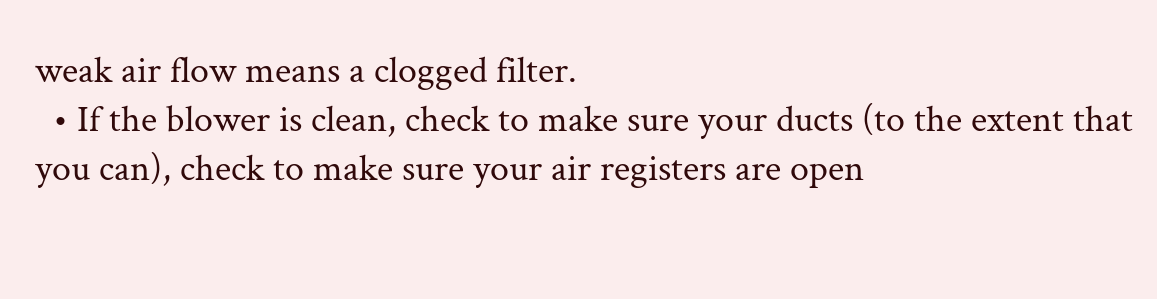weak air flow means a clogged filter.
  • If the blower is clean, check to make sure your ducts (to the extent that you can), check to make sure your air registers are open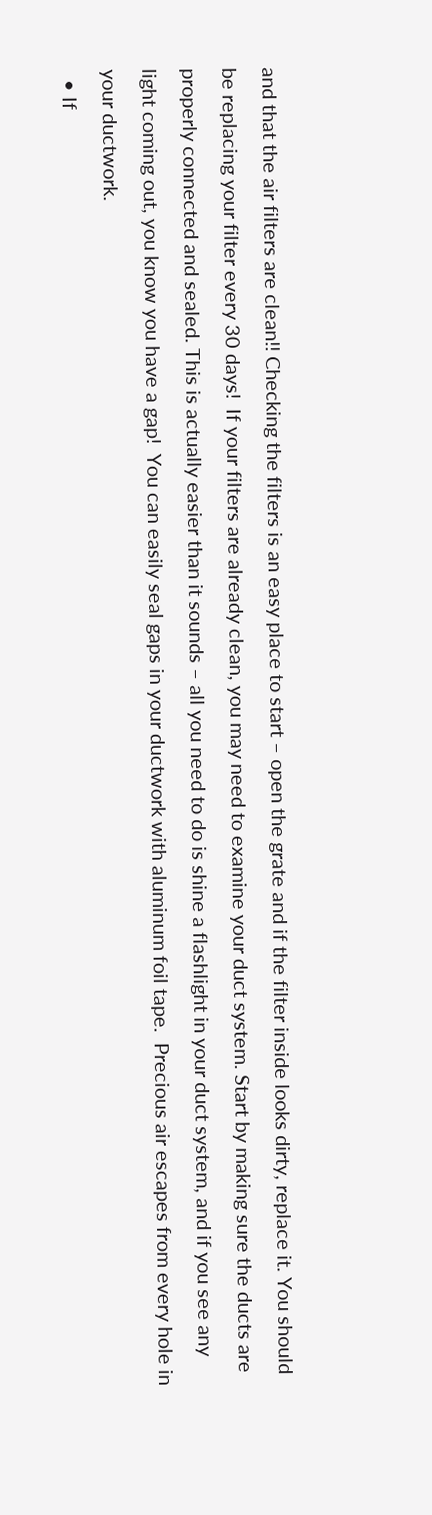and that the air filters are clean!! Checking the filters is an easy place to start – open the grate and if the filter inside looks dirty, replace it. You should be replacing your filter every 30 days!  If your filters are already clean, you may need to examine your duct system. Start by making sure the ducts are properly connected and sealed. This is actually easier than it sounds – all you need to do is shine a flashlight in your duct system, and if you see any light coming out, you know you have a gap!  You can easily seal gaps in your ductwork with aluminum foil tape.  Precious air escapes from every hole in your ductwork.
  • If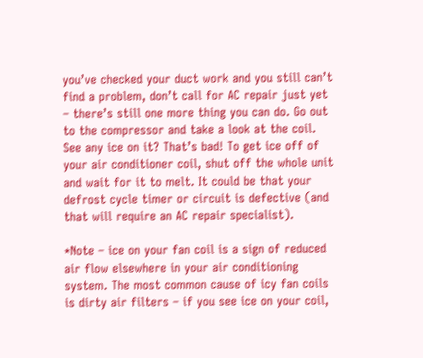you’ve checked your duct work and you still can’t find a problem, don’t call for AC repair just yet – there’s still one more thing you can do. Go out to the compressor and take a look at the coil. See any ice on it? That’s bad! To get ice off of your air conditioner coil, shut off the whole unit and wait for it to melt. It could be that your defrost cycle timer or circuit is defective (and that will require an AC repair specialist).

*Note – ice on your fan coil is a sign of reduced air flow elsewhere in your air conditioning system. The most common cause of icy fan coils is dirty air filters – if you see ice on your coil,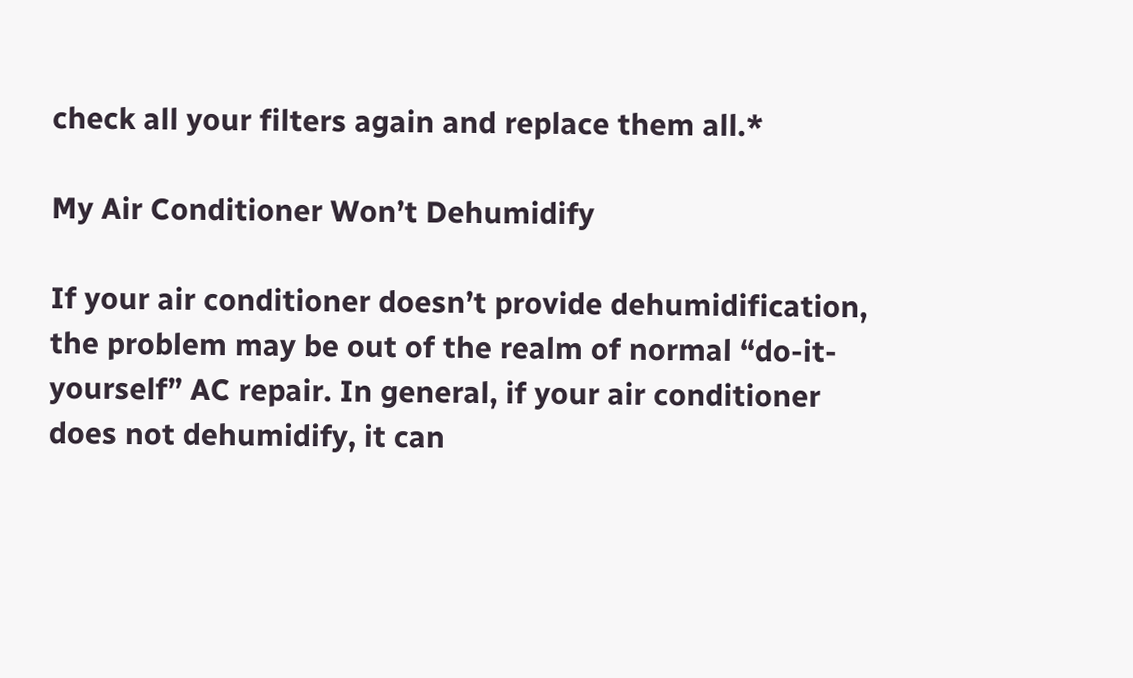check all your filters again and replace them all.*

My Air Conditioner Won’t Dehumidify

If your air conditioner doesn’t provide dehumidification, the problem may be out of the realm of normal “do-it-yourself” AC repair. In general, if your air conditioner does not dehumidify, it can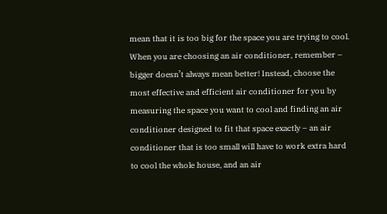mean that it is too big for the space you are trying to cool. When you are choosing an air conditioner, remember – bigger doesn’t always mean better! Instead, choose the most effective and efficient air conditioner for you by measuring the space you want to cool and finding an air conditioner designed to fit that space exactly – an air conditioner that is too small will have to work extra hard to cool the whole house, and an air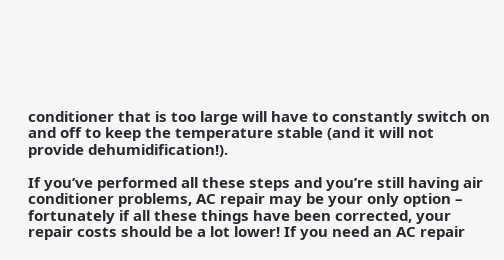conditioner that is too large will have to constantly switch on and off to keep the temperature stable (and it will not provide dehumidification!).

If you’ve performed all these steps and you’re still having air conditioner problems, AC repair may be your only option – fortunately if all these things have been corrected, your repair costs should be a lot lower! If you need an AC repair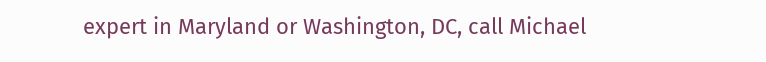expert in Maryland or Washington, DC, call Michael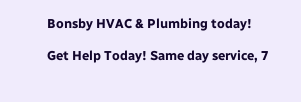Bonsby HVAC & Plumbing today!

Get Help Today! Same day service, 7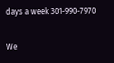days a week 301-990-7970

We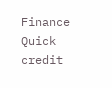Finance Quick credit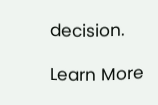decision.

Learn More